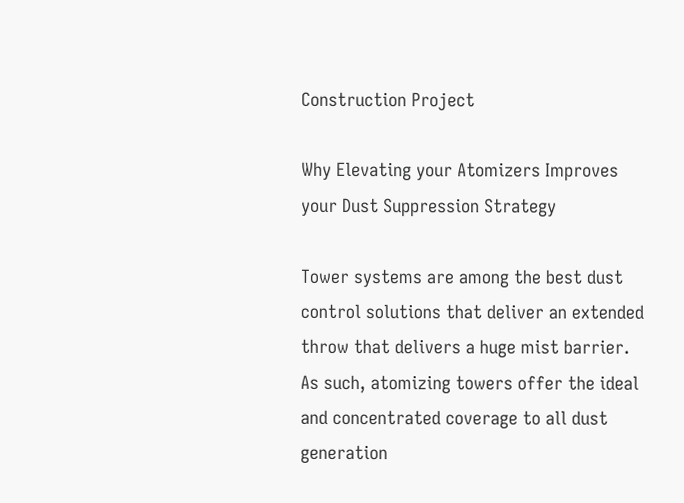Construction Project

Why Elevating your Atomizers Improves your Dust Suppression Strategy

Tower systems are among the best dust control solutions that deliver an extended throw that delivers a huge mist barrier. As such, atomizing towers offer the ideal and concentrated coverage to all dust generation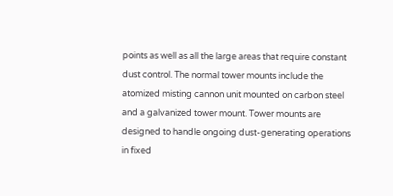points as well as all the large areas that require constant dust control. The normal tower mounts include the atomized misting cannon unit mounted on carbon steel and a galvanized tower mount. Tower mounts are designed to handle ongoing dust-generating operations in fixed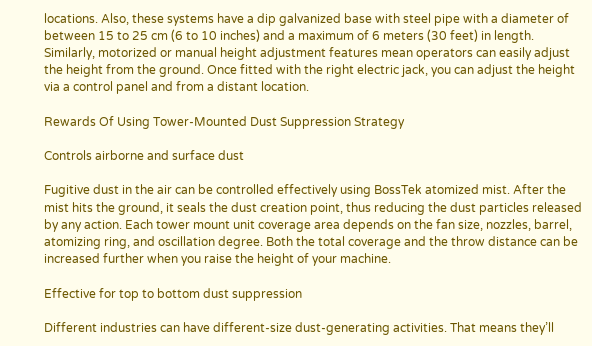locations. Also, these systems have a dip galvanized base with steel pipe with a diameter of between 15 to 25 cm (6 to 10 inches) and a maximum of 6 meters (30 feet) in length. Similarly, motorized or manual height adjustment features mean operators can easily adjust the height from the ground. Once fitted with the right electric jack, you can adjust the height via a control panel and from a distant location.

Rewards Of Using Tower-Mounted Dust Suppression Strategy

Controls airborne and surface dust

Fugitive dust in the air can be controlled effectively using BossTek atomized mist. After the mist hits the ground, it seals the dust creation point, thus reducing the dust particles released by any action. Each tower mount unit coverage area depends on the fan size, nozzles, barrel, atomizing ring, and oscillation degree. Both the total coverage and the throw distance can be increased further when you raise the height of your machine.

Effective for top to bottom dust suppression

Different industries can have different-size dust-generating activities. That means they’ll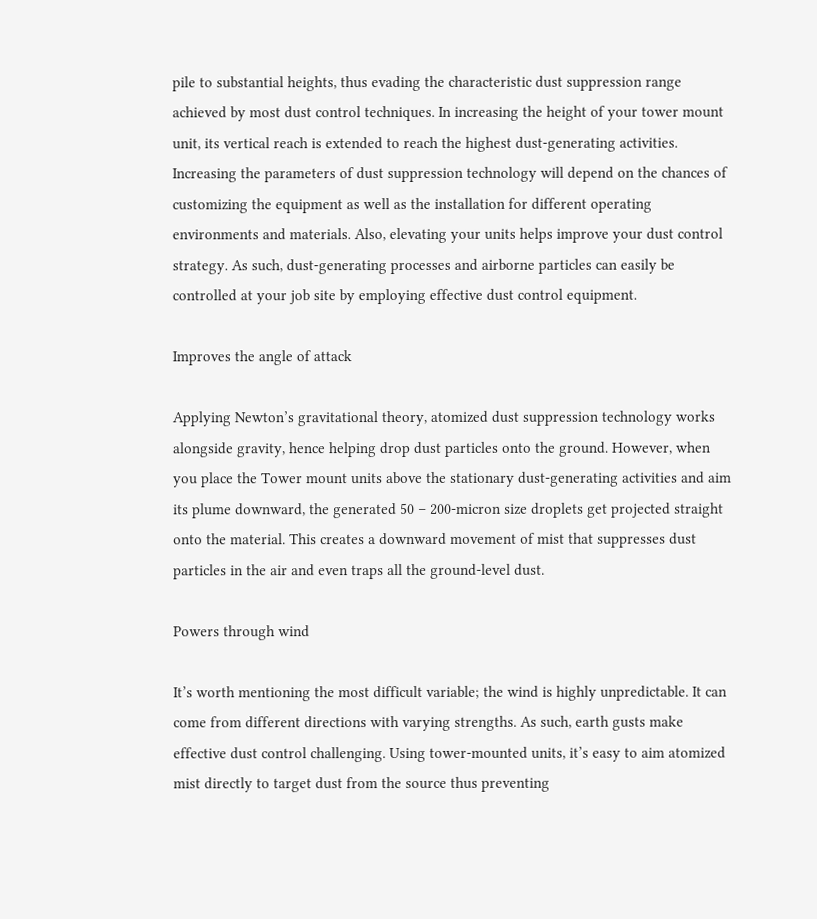pile to substantial heights, thus evading the characteristic dust suppression range achieved by most dust control techniques. In increasing the height of your tower mount unit, its vertical reach is extended to reach the highest dust-generating activities. Increasing the parameters of dust suppression technology will depend on the chances of customizing the equipment as well as the installation for different operating environments and materials. Also, elevating your units helps improve your dust control strategy. As such, dust-generating processes and airborne particles can easily be controlled at your job site by employing effective dust control equipment.

Improves the angle of attack

Applying Newton’s gravitational theory, atomized dust suppression technology works alongside gravity, hence helping drop dust particles onto the ground. However, when you place the Tower mount units above the stationary dust-generating activities and aim its plume downward, the generated 50 – 200-micron size droplets get projected straight onto the material. This creates a downward movement of mist that suppresses dust particles in the air and even traps all the ground-level dust.

Powers through wind

It’s worth mentioning the most difficult variable; the wind is highly unpredictable. It can come from different directions with varying strengths. As such, earth gusts make effective dust control challenging. Using tower-mounted units, it’s easy to aim atomized mist directly to target dust from the source thus preventing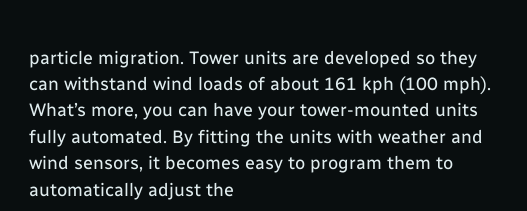particle migration. Tower units are developed so they can withstand wind loads of about 161 kph (100 mph). What’s more, you can have your tower-mounted units fully automated. By fitting the units with weather and wind sensors, it becomes easy to program them to automatically adjust the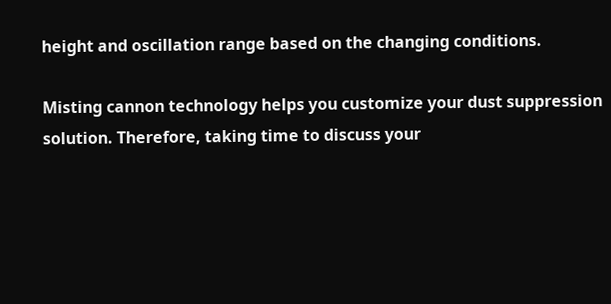height and oscillation range based on the changing conditions.

Misting cannon technology helps you customize your dust suppression solution. Therefore, taking time to discuss your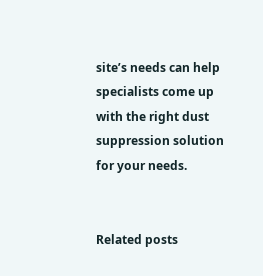site’s needs can help specialists come up with the right dust suppression solution for your needs.


Related posts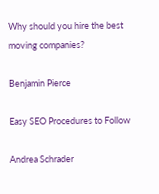Why should you hire the best moving companies?

Benjamin Pierce

Easy SEO Procedures to Follow

Andrea Schrader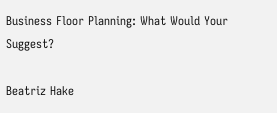Business Floor Planning: What Would Your Suggest?

Beatriz Hake